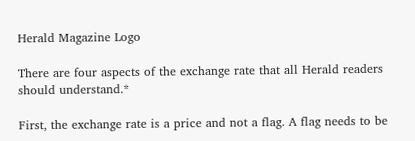Herald Magazine Logo

There are four aspects of the exchange rate that all Herald readers should understand.*

First, the exchange rate is a price and not a flag. A flag needs to be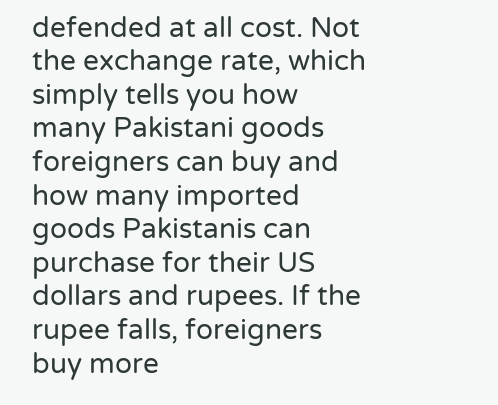defended at all cost. Not the exchange rate, which simply tells you how many Pakistani goods foreigners can buy and how many imported goods Pakistanis can purchase for their US dollars and rupees. If the rupee falls, foreigners buy more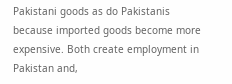Pakistani goods as do Pakistanis because imported goods become more expensive. Both create employment in Pakistan and,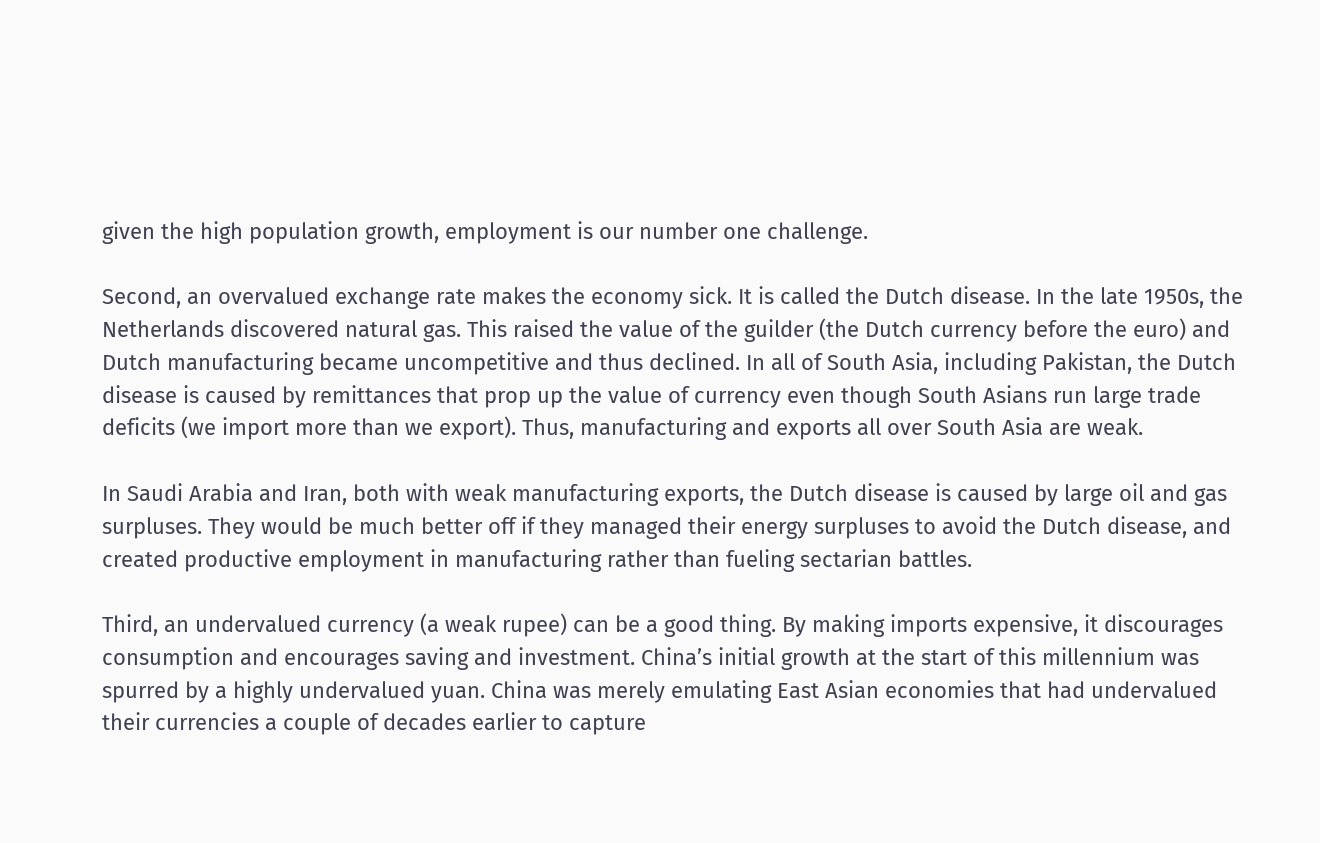given the high population growth, employment is our number one challenge.

Second, an overvalued exchange rate makes the economy sick. It is called the Dutch disease. In the late 1950s, the Netherlands discovered natural gas. This raised the value of the guilder (the Dutch currency before the euro) and Dutch manufacturing became uncompetitive and thus declined. In all of South Asia, including Pakistan, the Dutch disease is caused by remittances that prop up the value of currency even though South Asians run large trade deficits (we import more than we export). Thus, manufacturing and exports all over South Asia are weak.

In Saudi Arabia and Iran, both with weak manufacturing exports, the Dutch disease is caused by large oil and gas surpluses. They would be much better off if they managed their energy surpluses to avoid the Dutch disease, and created productive employment in manufacturing rather than fueling sectarian battles.

Third, an undervalued currency (a weak rupee) can be a good thing. By making imports expensive, it discourages consumption and encourages saving and investment. China’s initial growth at the start of this millennium was spurred by a highly undervalued yuan. China was merely emulating East Asian economies that had undervalued their currencies a couple of decades earlier to capture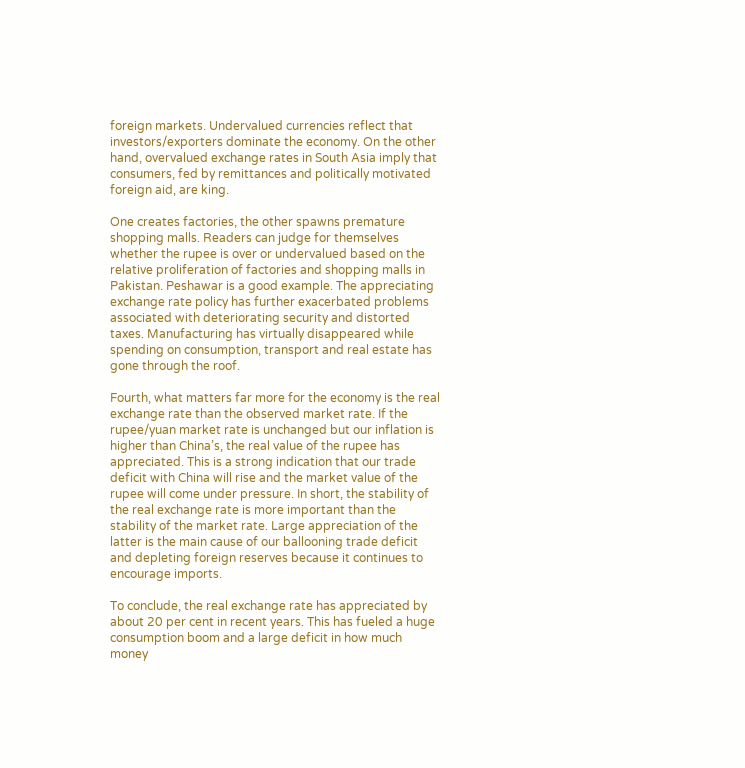foreign markets. Undervalued currencies reflect that investors/exporters dominate the economy. On the other hand, overvalued exchange rates in South Asia imply that consumers, fed by remittances and politically motivated foreign aid, are king.

One creates factories, the other spawns premature shopping malls. Readers can judge for themselves whether the rupee is over or undervalued based on the relative proliferation of factories and shopping malls in Pakistan. Peshawar is a good example. The appreciating exchange rate policy has further exacerbated problems associated with deteriorating security and distorted taxes. Manufacturing has virtually disappeared while spending on consumption, transport and real estate has gone through the roof.

Fourth, what matters far more for the economy is the real exchange rate than the observed market rate. If the rupee/yuan market rate is unchanged but our inflation is higher than China’s, the real value of the rupee has appreciated. This is a strong indication that our trade deficit with China will rise and the market value of the rupee will come under pressure. In short, the stability of the real exchange rate is more important than the stability of the market rate. Large appreciation of the latter is the main cause of our ballooning trade deficit and depleting foreign reserves because it continues to encourage imports.

To conclude, the real exchange rate has appreciated by about 20 per cent in recent years. This has fueled a huge consumption boom and a large deficit in how much money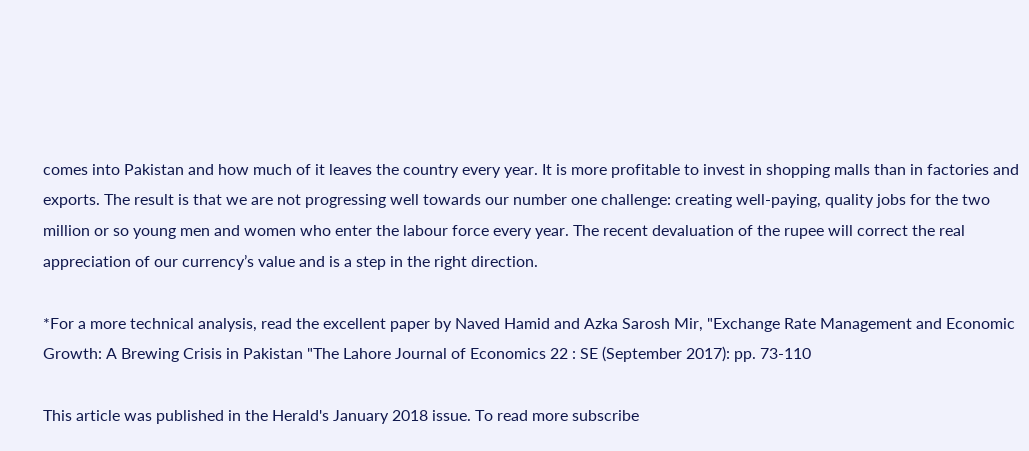comes into Pakistan and how much of it leaves the country every year. It is more profitable to invest in shopping malls than in factories and exports. The result is that we are not progressing well towards our number one challenge: creating well-paying, quality jobs for the two million or so young men and women who enter the labour force every year. The recent devaluation of the rupee will correct the real appreciation of our currency’s value and is a step in the right direction.

*For a more technical analysis, read the excellent paper by Naved Hamid and Azka Sarosh Mir, "Exchange Rate Management and Economic Growth: A Brewing Crisis in Pakistan "The Lahore Journal of Economics 22 : SE (September 2017): pp. 73-110

This article was published in the Herald's January 2018 issue. To read more subscribe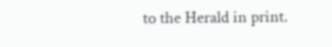to the Herald in print.